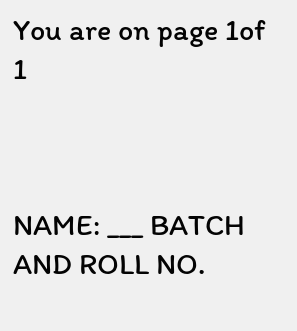You are on page 1of 1



NAME: ___ BATCH AND ROLL NO.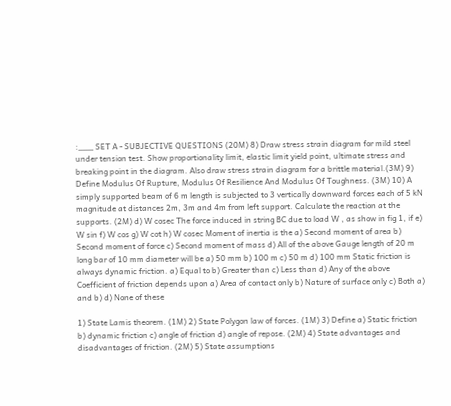:___ SET A - SUBJECTIVE QUESTIONS (20M) 8) Draw stress strain diagram for mild steel under tension test. Show proportionality limit, elastic limit yield point, ultimate stress and breaking point in the diagram. Also draw stress strain diagram for a brittle material.(3M) 9) Define Modulus Of Rupture, Modulus Of Resilience And Modulus Of Toughness. (3M) 10) A simply supported beam of 6 m length is subjected to 3 vertically downward forces each of 5 kN magnitude at distances 2m, 3m and 4m from left support. Calculate the reaction at the supports. (2M) d) W cosec The force induced in string BC due to load W , as show in fig 1, if e) W sin f) W cos g) W cot h) W cosec Moment of inertia is the a) Second moment of area b) Second moment of force c) Second moment of mass d) All of the above Gauge length of 20 m long bar of 10 mm diameter will be a) 50 mm b) 100 m c) 50 m d) 100 mm Static friction is always dynamic friction. a) Equal to b) Greater than c) Less than d) Any of the above Coefficient of friction depends upon a) Area of contact only b) Nature of surface only c) Both a) and b) d) None of these

1) State Lamis theorem. (1M) 2) State Polygon law of forces. (1M) 3) Define a) Static friction b) dynamic friction c) angle of friction d) angle of repose. (2M) 4) State advantages and disadvantages of friction. (2M) 5) State assumptions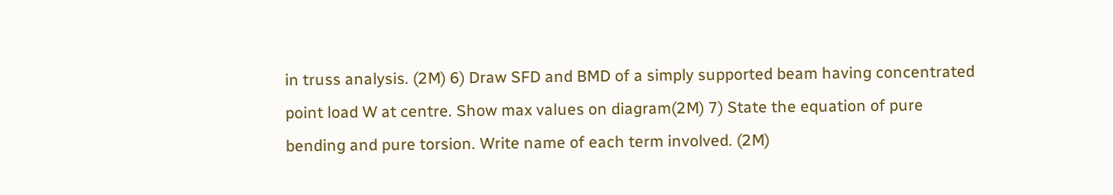in truss analysis. (2M) 6) Draw SFD and BMD of a simply supported beam having concentrated point load W at centre. Show max values on diagram(2M) 7) State the equation of pure bending and pure torsion. Write name of each term involved. (2M)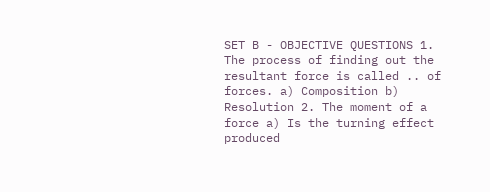SET B - OBJECTIVE QUESTIONS 1. The process of finding out the resultant force is called .. of forces. a) Composition b) Resolution 2. The moment of a force a) Is the turning effect produced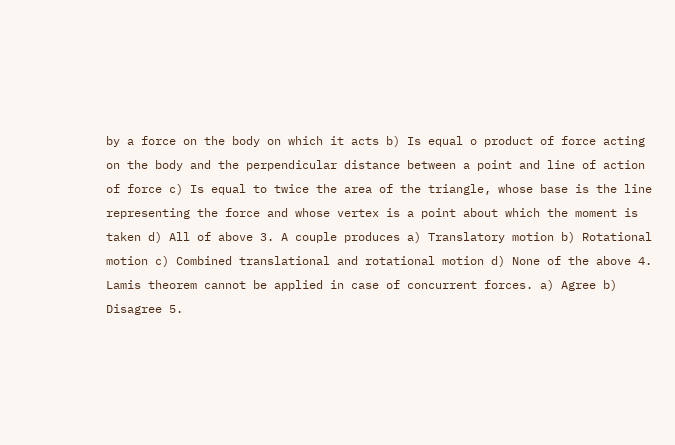by a force on the body on which it acts b) Is equal o product of force acting on the body and the perpendicular distance between a point and line of action of force c) Is equal to twice the area of the triangle, whose base is the line representing the force and whose vertex is a point about which the moment is taken d) All of above 3. A couple produces a) Translatory motion b) Rotational motion c) Combined translational and rotational motion d) None of the above 4. Lamis theorem cannot be applied in case of concurrent forces. a) Agree b) Disagree 5.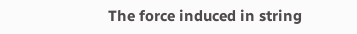The force induced in string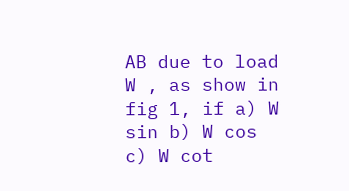AB due to load W , as show in fig 1, if a) W sin b) W cos c) W cot